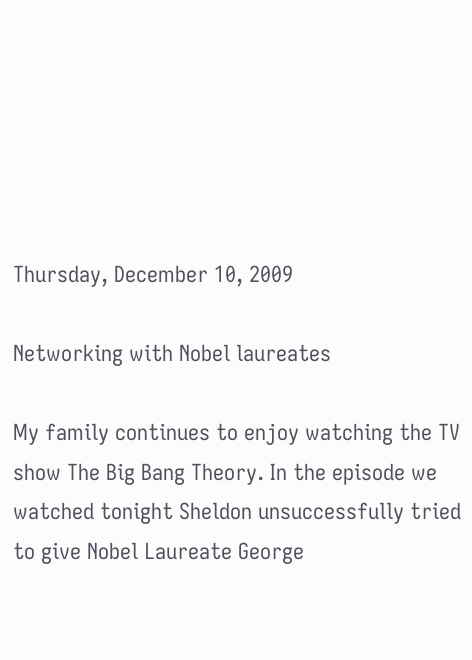Thursday, December 10, 2009

Networking with Nobel laureates

My family continues to enjoy watching the TV show The Big Bang Theory. In the episode we watched tonight Sheldon unsuccessfully tried to give Nobel Laureate George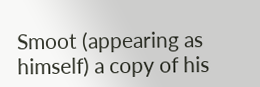Smoot (appearing as himself) a copy of his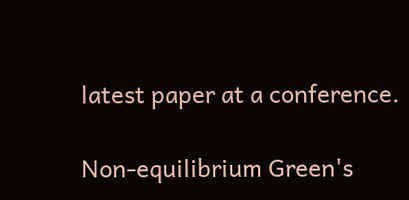latest paper at a conference.

Non-equilibrium Green's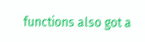functions also got a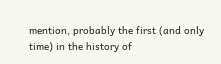mention, probably the first (and only time) in the history of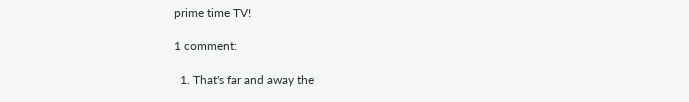prime time TV!

1 comment:

  1. That's far and away the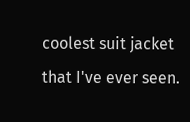coolest suit jacket that I've ever seen.